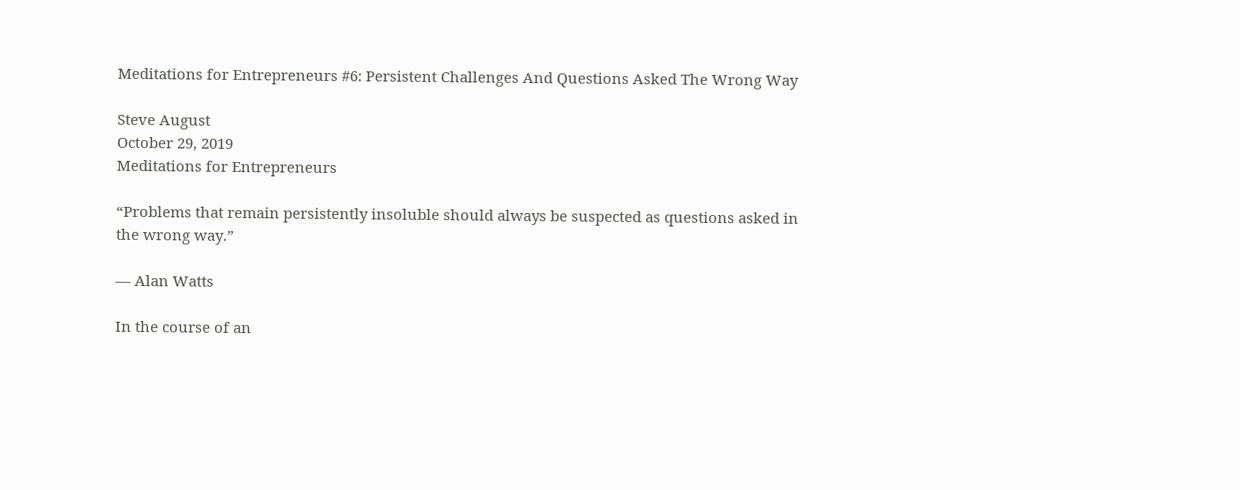Meditations for Entrepreneurs #6: Persistent Challenges And Questions Asked The Wrong Way

Steve August
October 29, 2019
Meditations for Entrepreneurs

“Problems that remain persistently insoluble should always be suspected as questions asked in the wrong way.”

— Alan Watts

In the course of an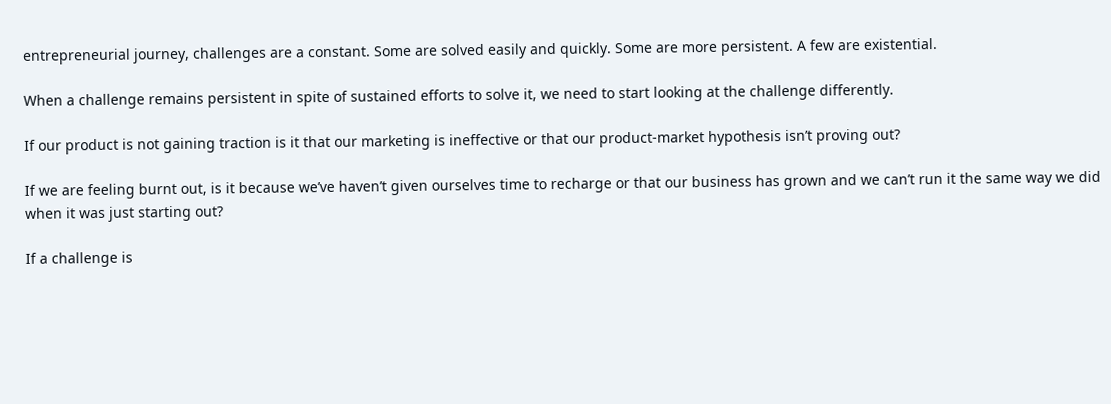entrepreneurial journey, challenges are a constant. Some are solved easily and quickly. Some are more persistent. A few are existential.

When a challenge remains persistent in spite of sustained efforts to solve it, we need to start looking at the challenge differently.

If our product is not gaining traction is it that our marketing is ineffective or that our product-market hypothesis isn’t proving out?

If we are feeling burnt out, is it because we’ve haven’t given ourselves time to recharge or that our business has grown and we can’t run it the same way we did when it was just starting out?

If a challenge is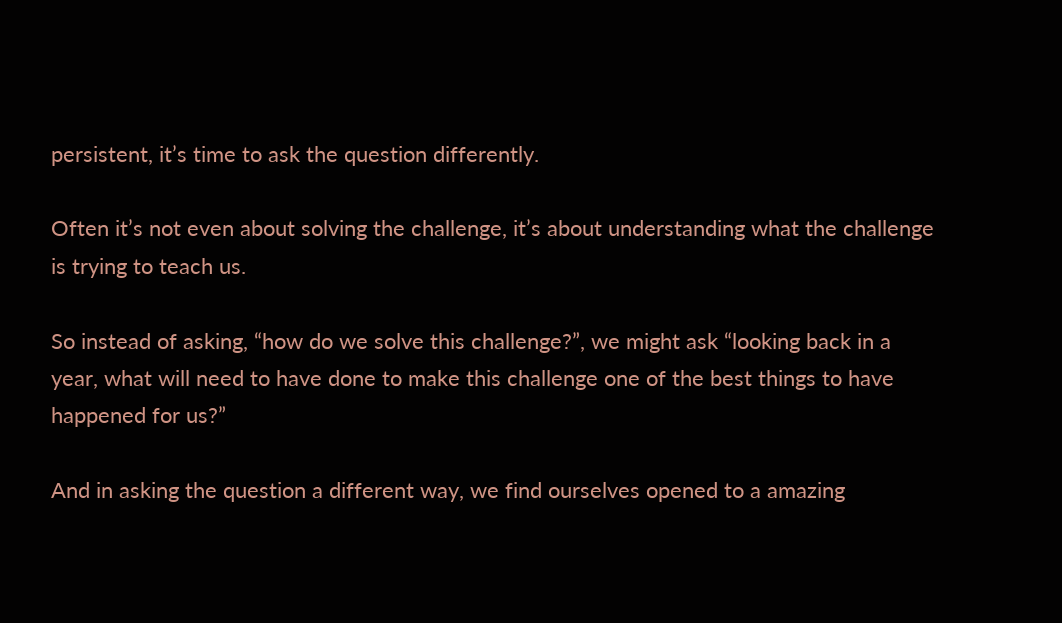persistent, it’s time to ask the question differently.

Often it’s not even about solving the challenge, it’s about understanding what the challenge is trying to teach us.

So instead of asking, “how do we solve this challenge?”, we might ask “looking back in a year, what will need to have done to make this challenge one of the best things to have happened for us?”

And in asking the question a different way, we find ourselves opened to a amazing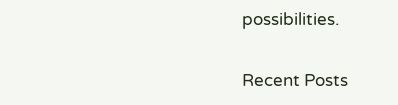possibilities.

Recent Posts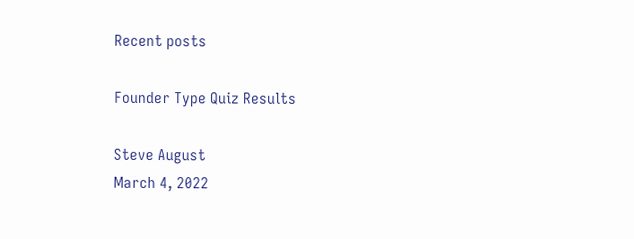Recent posts

Founder Type Quiz Results

Steve August
March 4, 2022